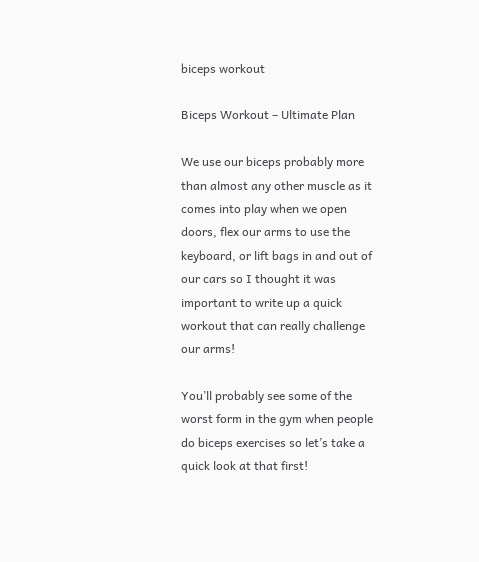biceps workout

Biceps Workout – Ultimate Plan

We use our biceps probably more than almost any other muscle as it comes into play when we open doors, flex our arms to use the keyboard, or lift bags in and out of our cars so I thought it was important to write up a quick workout that can really challenge our arms!

You’ll probably see some of the worst form in the gym when people do biceps exercises so let’s take a quick look at that first!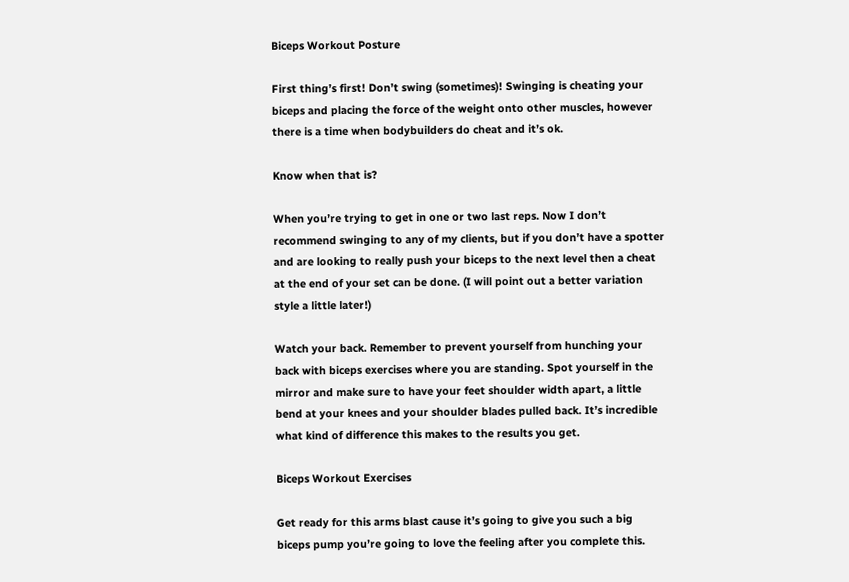Biceps Workout Posture

First thing’s first! Don’t swing (sometimes)! Swinging is cheating your biceps and placing the force of the weight onto other muscles, however there is a time when bodybuilders do cheat and it’s ok.

Know when that is?

When you’re trying to get in one or two last reps. Now I don’t recommend swinging to any of my clients, but if you don’t have a spotter and are looking to really push your biceps to the next level then a cheat at the end of your set can be done. (I will point out a better variation style a little later!)

Watch your back. Remember to prevent yourself from hunching your back with biceps exercises where you are standing. Spot yourself in the mirror and make sure to have your feet shoulder width apart, a little bend at your knees and your shoulder blades pulled back. It’s incredible what kind of difference this makes to the results you get.

Biceps Workout Exercises

Get ready for this arms blast cause it’s going to give you such a big biceps pump you’re going to love the feeling after you complete this.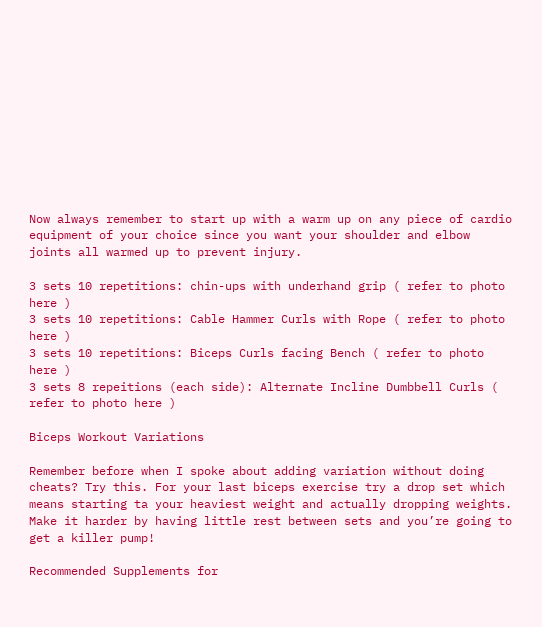Now always remember to start up with a warm up on any piece of cardio equipment of your choice since you want your shoulder and elbow joints all warmed up to prevent injury.

3 sets 10 repetitions: chin-ups with underhand grip ( refer to photo here )
3 sets 10 repetitions: Cable Hammer Curls with Rope ( refer to photo here )
3 sets 10 repetitions: Biceps Curls facing Bench ( refer to photo here )
3 sets 8 repeitions (each side): Alternate Incline Dumbbell Curls ( refer to photo here )

Biceps Workout Variations

Remember before when I spoke about adding variation without doing cheats? Try this. For your last biceps exercise try a drop set which means starting ta your heaviest weight and actually dropping weights. Make it harder by having little rest between sets and you’re going to get a killer pump!

Recommended Supplements for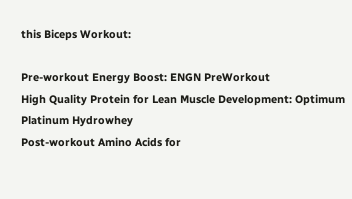this Biceps Workout:

Pre-workout Energy Boost: ENGN PreWorkout
High Quality Protein for Lean Muscle Development: Optimum Platinum Hydrowhey
Post-workout Amino Acids for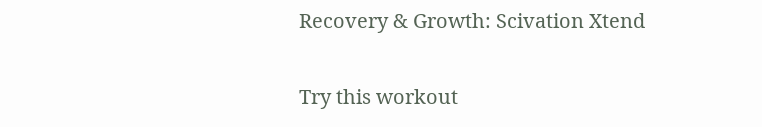Recovery & Growth: Scivation Xtend

Try this workout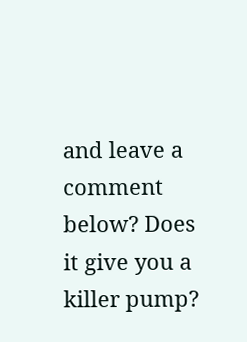and leave a comment below? Does it give you a killer pump?